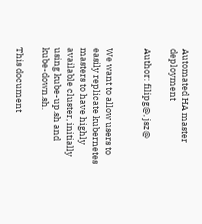Automated HA master deployment

Author: filipg@, jsz@


We want to allow users to easily replicate kubernetes masters to have highly available cluster, initially using kube-up.sh and kube-down.sh.

This document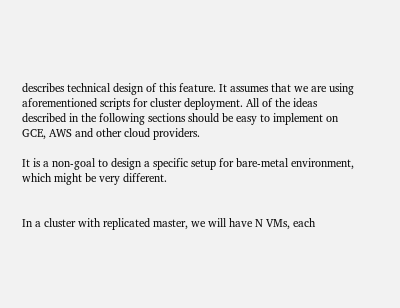describes technical design of this feature. It assumes that we are using aforementioned scripts for cluster deployment. All of the ideas described in the following sections should be easy to implement on GCE, AWS and other cloud providers.

It is a non-goal to design a specific setup for bare-metal environment, which might be very different.


In a cluster with replicated master, we will have N VMs, each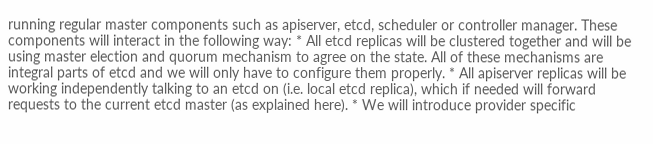running regular master components such as apiserver, etcd, scheduler or controller manager. These components will interact in the following way: * All etcd replicas will be clustered together and will be using master election and quorum mechanism to agree on the state. All of these mechanisms are integral parts of etcd and we will only have to configure them properly. * All apiserver replicas will be working independently talking to an etcd on (i.e. local etcd replica), which if needed will forward requests to the current etcd master (as explained here). * We will introduce provider specific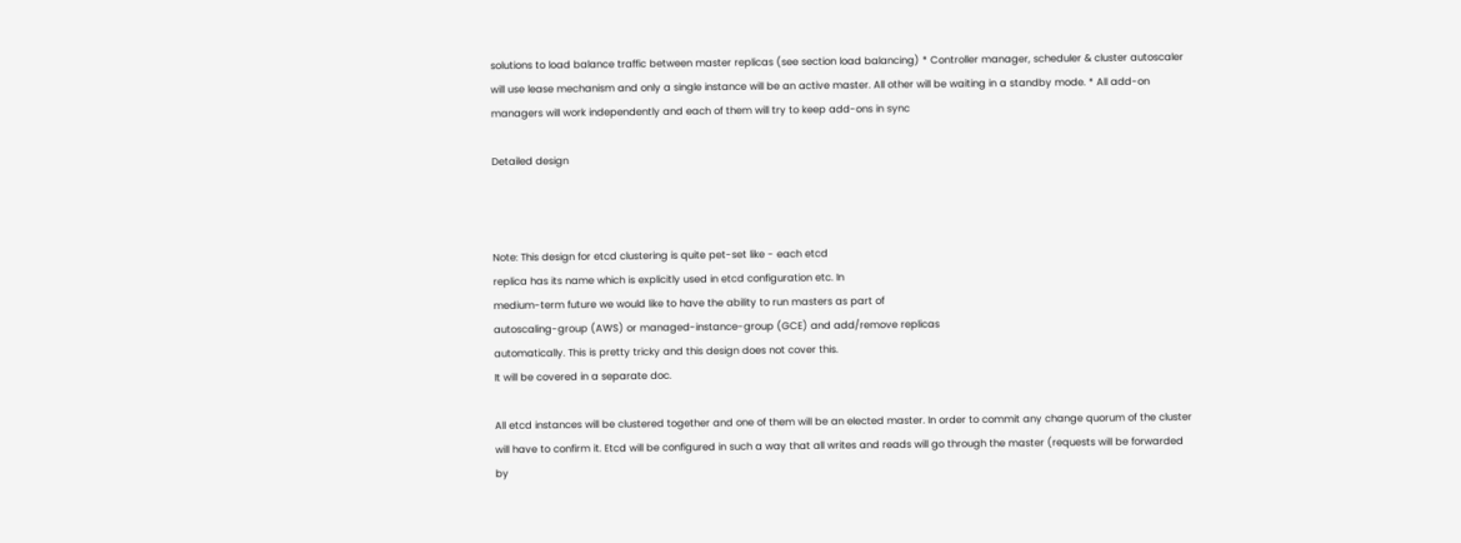solutions to load balance traffic between master replicas (see section load balancing) * Controller manager, scheduler & cluster autoscaler will use lease mechanism and only a single instance will be an active master. All other will be waiting in a standby mode. * All add-on managers will work independently and each of them will try to keep add-ons in sync

Detailed design



Note: This design for etcd clustering is quite pet-set like - each etcd
replica has its name which is explicitly used in etcd configuration etc. In
medium-term future we would like to have the ability to run masters as part of
autoscaling-group (AWS) or managed-instance-group (GCE) and add/remove replicas
automatically. This is pretty tricky and this design does not cover this.
It will be covered in a separate doc.

All etcd instances will be clustered together and one of them will be an elected master. In order to commit any change quorum of the cluster will have to confirm it. Etcd will be configured in such a way that all writes and reads will go through the master (requests will be forwarded by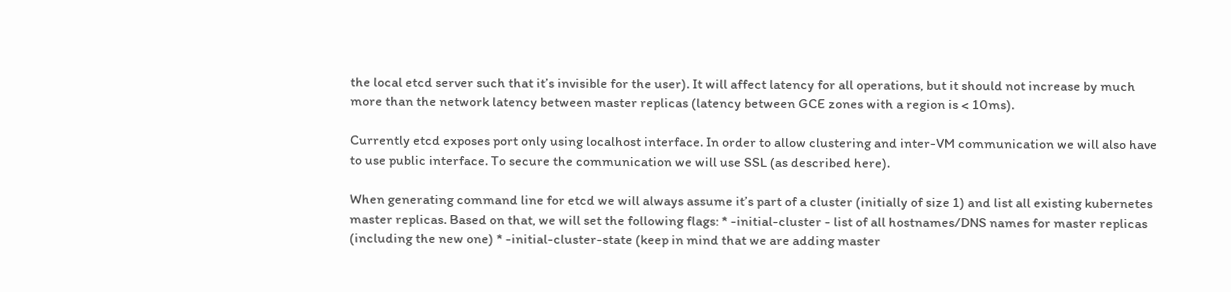the local etcd server such that it’s invisible for the user). It will affect latency for all operations, but it should not increase by much more than the network latency between master replicas (latency between GCE zones with a region is < 10ms).

Currently etcd exposes port only using localhost interface. In order to allow clustering and inter-VM communication we will also have to use public interface. To secure the communication we will use SSL (as described here).

When generating command line for etcd we will always assume it’s part of a cluster (initially of size 1) and list all existing kubernetes master replicas. Based on that, we will set the following flags: * -initial-cluster - list of all hostnames/DNS names for master replicas (including the new one) * -initial-cluster-state (keep in mind that we are adding master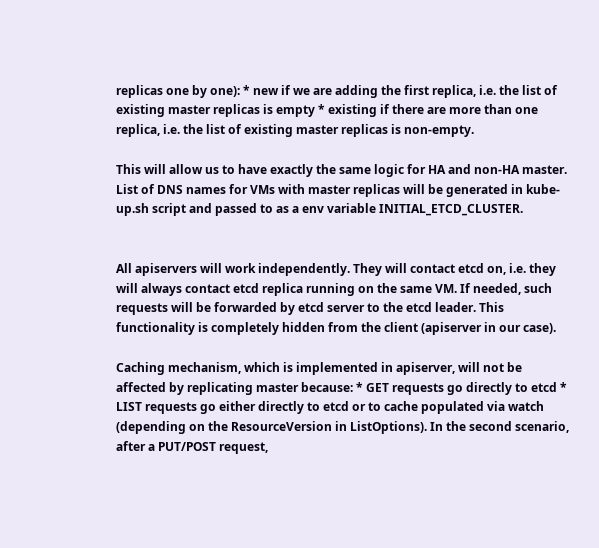replicas one by one): * new if we are adding the first replica, i.e. the list of existing master replicas is empty * existing if there are more than one replica, i.e. the list of existing master replicas is non-empty.

This will allow us to have exactly the same logic for HA and non-HA master. List of DNS names for VMs with master replicas will be generated in kube-up.sh script and passed to as a env variable INITIAL_ETCD_CLUSTER.


All apiservers will work independently. They will contact etcd on, i.e. they will always contact etcd replica running on the same VM. If needed, such requests will be forwarded by etcd server to the etcd leader. This functionality is completely hidden from the client (apiserver in our case).

Caching mechanism, which is implemented in apiserver, will not be affected by replicating master because: * GET requests go directly to etcd * LIST requests go either directly to etcd or to cache populated via watch (depending on the ResourceVersion in ListOptions). In the second scenario, after a PUT/POST request,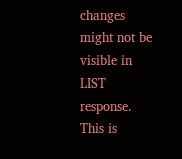changes might not be visible in LIST response. This is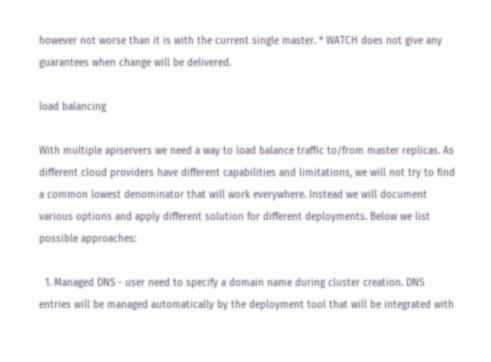however not worse than it is with the current single master. * WATCH does not give any guarantees when change will be delivered.

load balancing

With multiple apiservers we need a way to load balance traffic to/from master replicas. As different cloud providers have different capabilities and limitations, we will not try to find a common lowest denominator that will work everywhere. Instead we will document various options and apply different solution for different deployments. Below we list possible approaches:

  1. Managed DNS - user need to specify a domain name during cluster creation. DNS entries will be managed automatically by the deployment tool that will be integrated with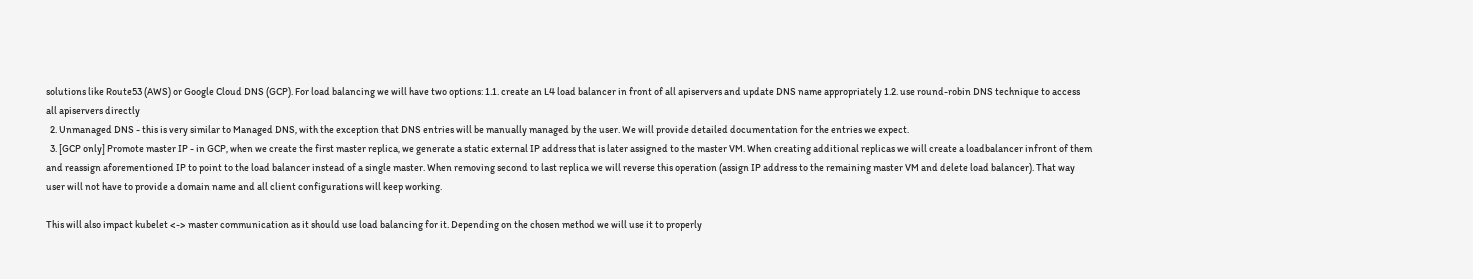solutions like Route53 (AWS) or Google Cloud DNS (GCP). For load balancing we will have two options: 1.1. create an L4 load balancer in front of all apiservers and update DNS name appropriately 1.2. use round-robin DNS technique to access all apiservers directly
  2. Unmanaged DNS - this is very similar to Managed DNS, with the exception that DNS entries will be manually managed by the user. We will provide detailed documentation for the entries we expect.
  3. [GCP only] Promote master IP - in GCP, when we create the first master replica, we generate a static external IP address that is later assigned to the master VM. When creating additional replicas we will create a loadbalancer infront of them and reassign aforementioned IP to point to the load balancer instead of a single master. When removing second to last replica we will reverse this operation (assign IP address to the remaining master VM and delete load balancer). That way user will not have to provide a domain name and all client configurations will keep working.

This will also impact kubelet <-> master communication as it should use load balancing for it. Depending on the chosen method we will use it to properly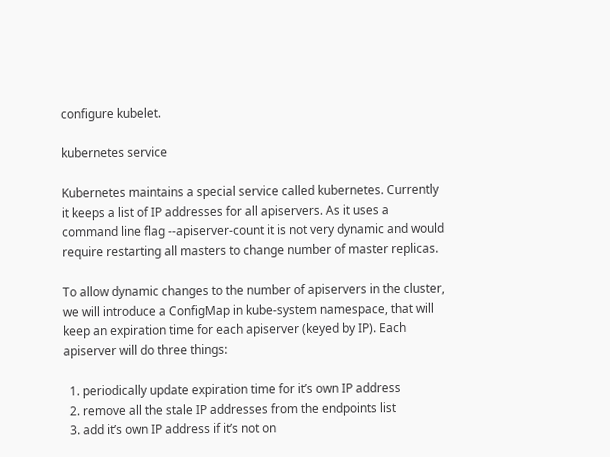configure kubelet.

kubernetes service

Kubernetes maintains a special service called kubernetes. Currently it keeps a list of IP addresses for all apiservers. As it uses a command line flag --apiserver-count it is not very dynamic and would require restarting all masters to change number of master replicas.

To allow dynamic changes to the number of apiservers in the cluster, we will introduce a ConfigMap in kube-system namespace, that will keep an expiration time for each apiserver (keyed by IP). Each apiserver will do three things:

  1. periodically update expiration time for it’s own IP address
  2. remove all the stale IP addresses from the endpoints list
  3. add it’s own IP address if it’s not on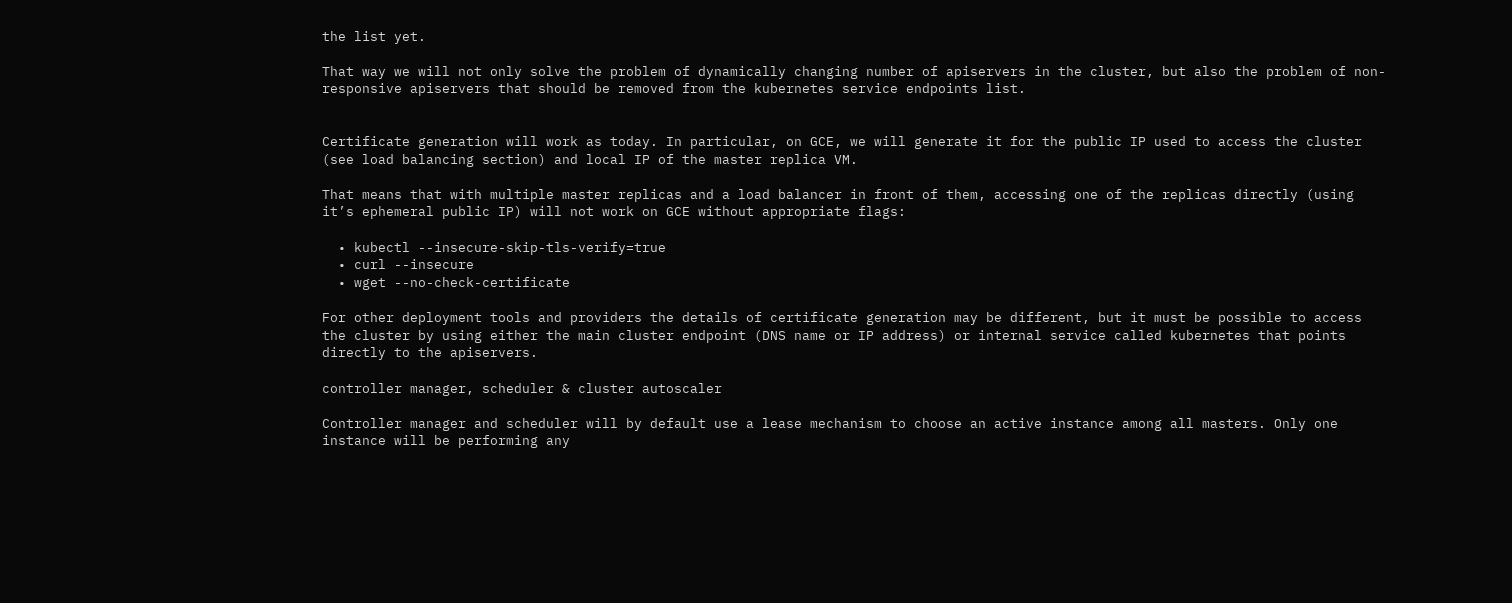the list yet.

That way we will not only solve the problem of dynamically changing number of apiservers in the cluster, but also the problem of non-responsive apiservers that should be removed from the kubernetes service endpoints list.


Certificate generation will work as today. In particular, on GCE, we will generate it for the public IP used to access the cluster (see load balancing section) and local IP of the master replica VM.

That means that with multiple master replicas and a load balancer in front of them, accessing one of the replicas directly (using it’s ephemeral public IP) will not work on GCE without appropriate flags:

  • kubectl --insecure-skip-tls-verify=true
  • curl --insecure
  • wget --no-check-certificate

For other deployment tools and providers the details of certificate generation may be different, but it must be possible to access the cluster by using either the main cluster endpoint (DNS name or IP address) or internal service called kubernetes that points directly to the apiservers.

controller manager, scheduler & cluster autoscaler

Controller manager and scheduler will by default use a lease mechanism to choose an active instance among all masters. Only one instance will be performing any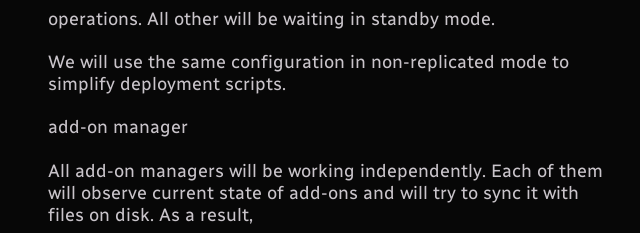operations. All other will be waiting in standby mode.

We will use the same configuration in non-replicated mode to simplify deployment scripts.

add-on manager

All add-on managers will be working independently. Each of them will observe current state of add-ons and will try to sync it with files on disk. As a result,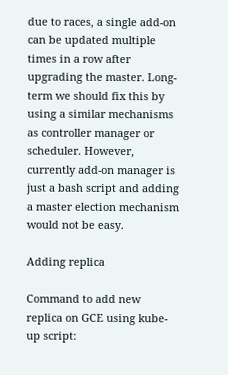due to races, a single add-on can be updated multiple times in a row after upgrading the master. Long-term we should fix this by using a similar mechanisms as controller manager or scheduler. However, currently add-on manager is just a bash script and adding a master election mechanism would not be easy.

Adding replica

Command to add new replica on GCE using kube-up script: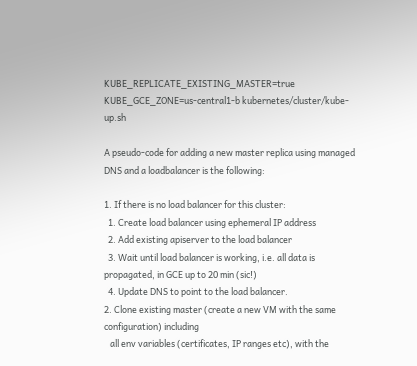KUBE_REPLICATE_EXISTING_MASTER=true KUBE_GCE_ZONE=us-central1-b kubernetes/cluster/kube-up.sh

A pseudo-code for adding a new master replica using managed DNS and a loadbalancer is the following:

1. If there is no load balancer for this cluster:
  1. Create load balancer using ephemeral IP address
  2. Add existing apiserver to the load balancer
  3. Wait until load balancer is working, i.e. all data is propagated, in GCE up to 20 min (sic!)
  4. Update DNS to point to the load balancer.
2. Clone existing master (create a new VM with the same configuration) including
   all env variables (certificates, IP ranges etc), with the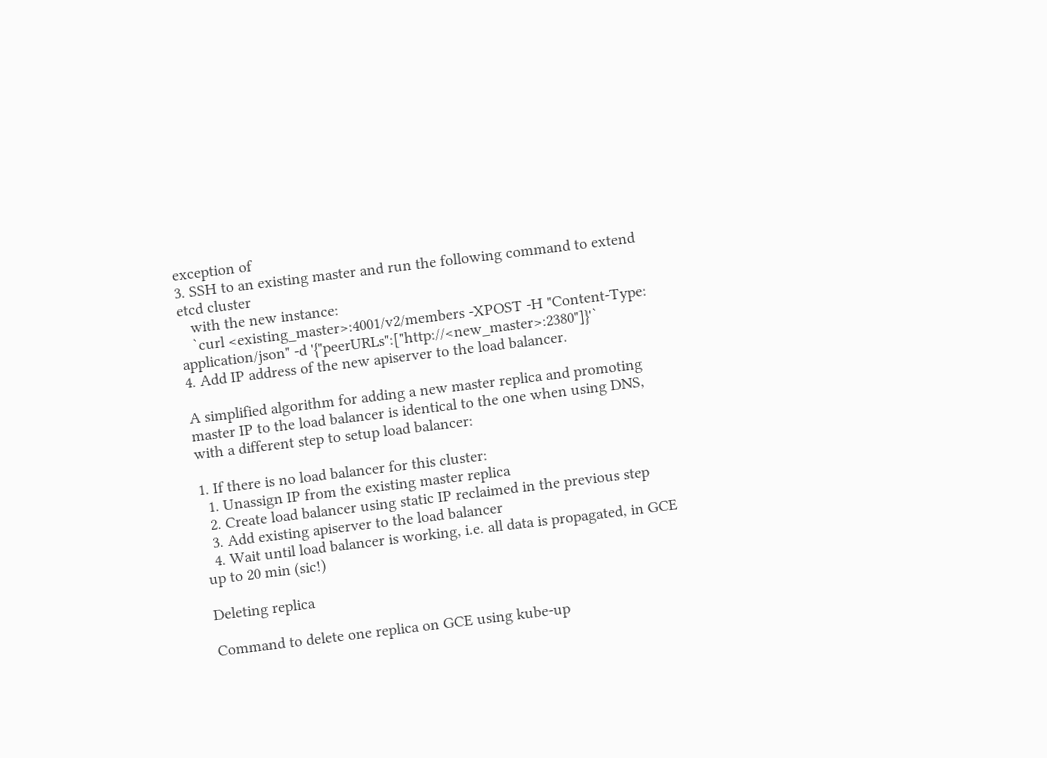exception of
3. SSH to an existing master and run the following command to extend etcd cluster
   with the new instance:
   `curl <existing_master>:4001/v2/members -XPOST -H "Content-Type: application/json" -d '{"peerURLs":["http://<new_master>:2380"]}'`
4. Add IP address of the new apiserver to the load balancer.

A simplified algorithm for adding a new master replica and promoting master IP to the load balancer is identical to the one when using DNS, with a different step to setup load balancer:

1. If there is no load balancer for this cluster:
  1. Unassign IP from the existing master replica
  2. Create load balancer using static IP reclaimed in the previous step
  3. Add existing apiserver to the load balancer
  4. Wait until load balancer is working, i.e. all data is propagated, in GCE up to 20 min (sic!)

Deleting replica

Command to delete one replica on GCE using kube-up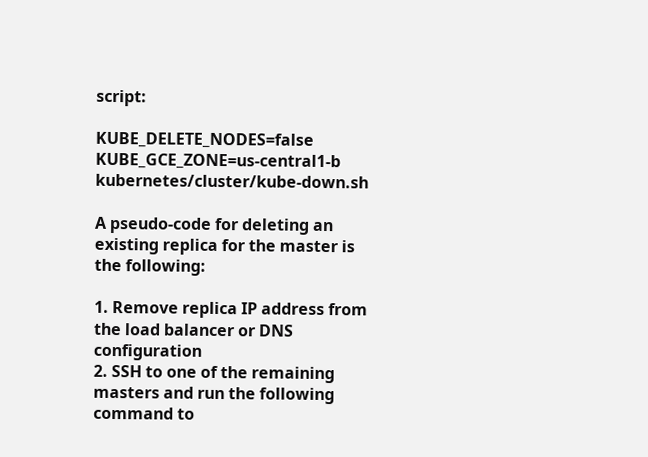script:

KUBE_DELETE_NODES=false KUBE_GCE_ZONE=us-central1-b kubernetes/cluster/kube-down.sh

A pseudo-code for deleting an existing replica for the master is the following:

1. Remove replica IP address from the load balancer or DNS configuration
2. SSH to one of the remaining masters and run the following command to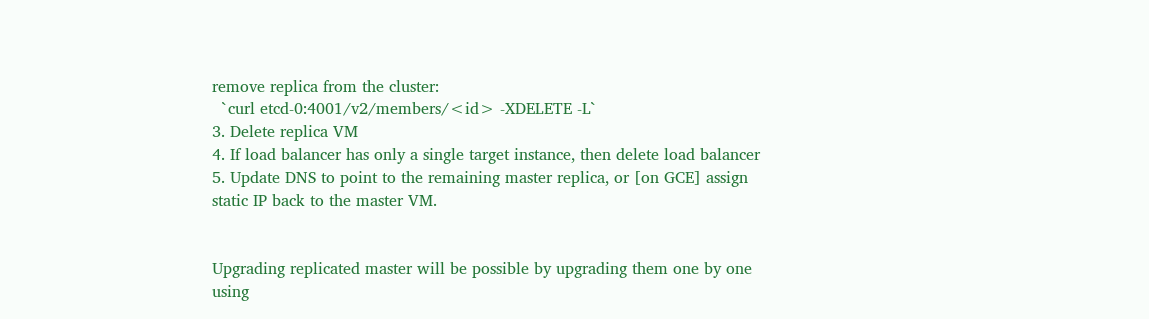remove replica from the cluster:
  `curl etcd-0:4001/v2/members/<id> -XDELETE -L`
3. Delete replica VM
4. If load balancer has only a single target instance, then delete load balancer
5. Update DNS to point to the remaining master replica, or [on GCE] assign static IP back to the master VM.


Upgrading replicated master will be possible by upgrading them one by one using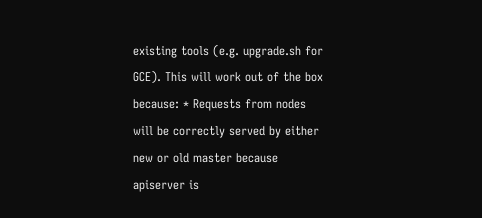existing tools (e.g. upgrade.sh for GCE). This will work out of the box because: * Requests from nodes will be correctly served by either new or old master because apiserver is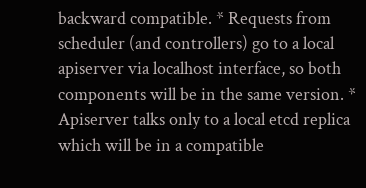backward compatible. * Requests from scheduler (and controllers) go to a local apiserver via localhost interface, so both components will be in the same version. * Apiserver talks only to a local etcd replica which will be in a compatible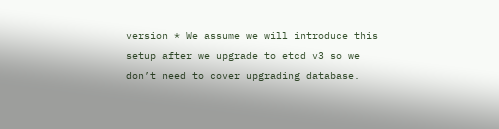version * We assume we will introduce this setup after we upgrade to etcd v3 so we don’t need to cover upgrading database.